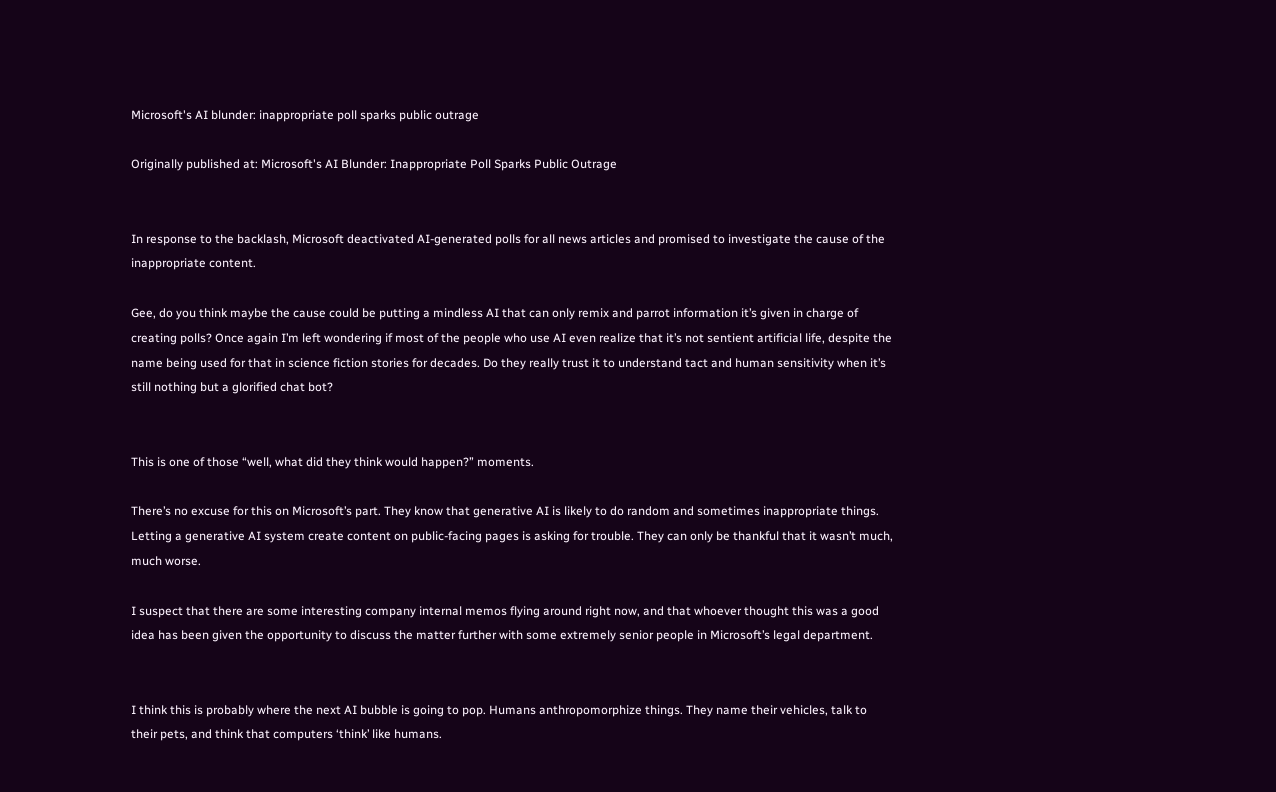Microsoft's AI blunder: inappropriate poll sparks public outrage

Originally published at: Microsoft's AI Blunder: Inappropriate Poll Sparks Public Outrage


In response to the backlash, Microsoft deactivated AI-generated polls for all news articles and promised to investigate the cause of the inappropriate content.

Gee, do you think maybe the cause could be putting a mindless AI that can only remix and parrot information it’s given in charge of creating polls? Once again I’m left wondering if most of the people who use AI even realize that it’s not sentient artificial life, despite the name being used for that in science fiction stories for decades. Do they really trust it to understand tact and human sensitivity when it’s still nothing but a glorified chat bot?


This is one of those “well, what did they think would happen?” moments.

There’s no excuse for this on Microsoft’s part. They know that generative AI is likely to do random and sometimes inappropriate things. Letting a generative AI system create content on public-facing pages is asking for trouble. They can only be thankful that it wasn’t much, much worse.

I suspect that there are some interesting company internal memos flying around right now, and that whoever thought this was a good idea has been given the opportunity to discuss the matter further with some extremely senior people in Microsoft’s legal department.


I think this is probably where the next AI bubble is going to pop. Humans anthropomorphize things. They name their vehicles, talk to their pets, and think that computers ‘think’ like humans.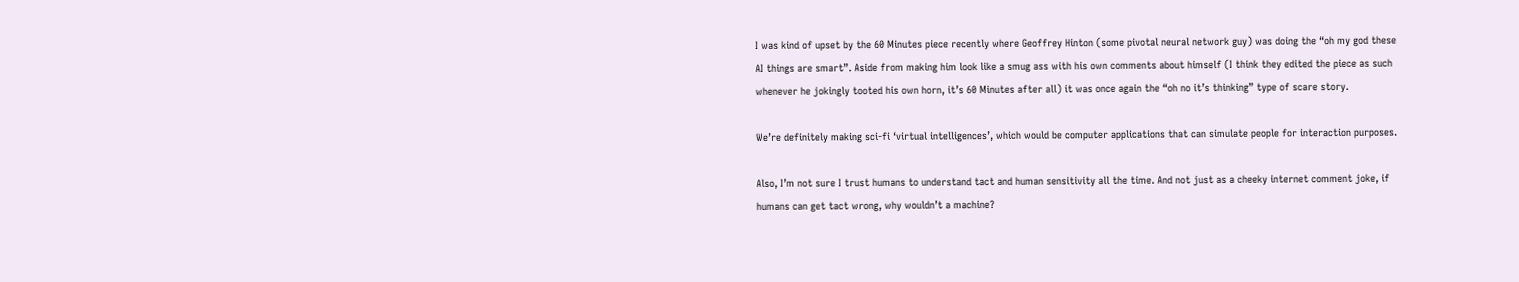I was kind of upset by the 60 Minutes piece recently where Geoffrey Hinton (some pivotal neural network guy) was doing the “oh my god these AI things are smart”. Aside from making him look like a smug ass with his own comments about himself (I think they edited the piece as such whenever he jokingly tooted his own horn, it’s 60 Minutes after all) it was once again the “oh no it’s thinking” type of scare story.

We’re definitely making sci-fi ‘virtual intelligences’, which would be computer applications that can simulate people for interaction purposes.

Also, I’m not sure I trust humans to understand tact and human sensitivity all the time. And not just as a cheeky internet comment joke, if humans can get tact wrong, why wouldn’t a machine?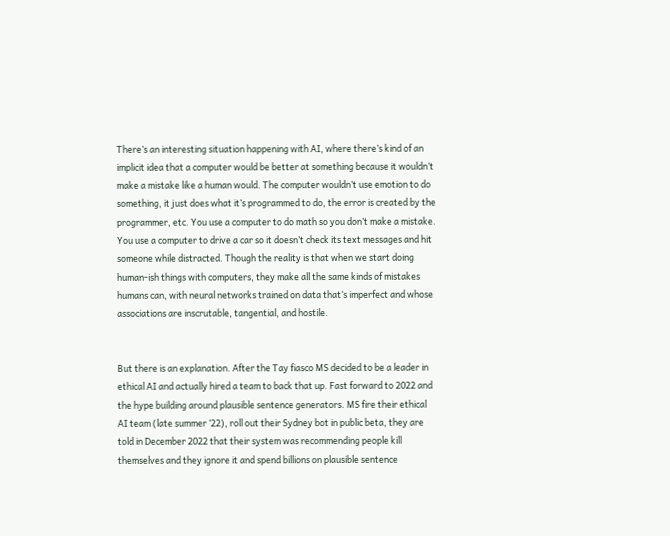There’s an interesting situation happening with AI, where there’s kind of an implicit idea that a computer would be better at something because it wouldn’t make a mistake like a human would. The computer wouldn’t use emotion to do something, it just does what it’s programmed to do, the error is created by the programmer, etc. You use a computer to do math so you don’t make a mistake. You use a computer to drive a car so it doesn’t check its text messages and hit someone while distracted. Though the reality is that when we start doing human-ish things with computers, they make all the same kinds of mistakes humans can, with neural networks trained on data that’s imperfect and whose associations are inscrutable, tangential, and hostile.


But there is an explanation. After the Tay fiasco MS decided to be a leader in ethical AI and actually hired a team to back that up. Fast forward to 2022 and the hype building around plausible sentence generators. MS fire their ethical AI team (late summer ‘22), roll out their Sydney bot in public beta, they are told in December 2022 that their system was recommending people kill themselves and they ignore it and spend billions on plausible sentence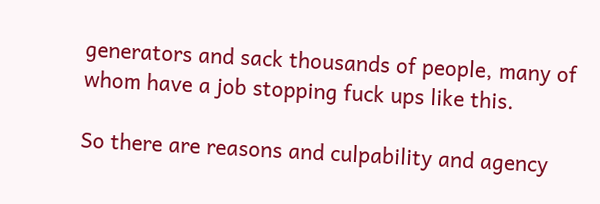generators and sack thousands of people, many of whom have a job stopping fuck ups like this.

So there are reasons and culpability and agency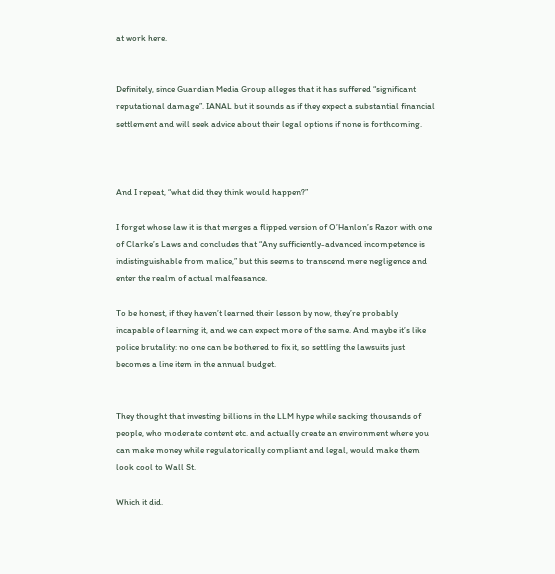at work here.


Definitely, since Guardian Media Group alleges that it has suffered “significant reputational damage”. IANAL but it sounds as if they expect a substantial financial settlement and will seek advice about their legal options if none is forthcoming.



And I repeat, “what did they think would happen?”

I forget whose law it is that merges a flipped version of O’Hanlon’s Razor with one of Clarke’s Laws and concludes that “Any sufficiently-advanced incompetence is indistinguishable from malice,” but this seems to transcend mere negligence and enter the realm of actual malfeasance.

To be honest, if they haven’t learned their lesson by now, they’re probably incapable of learning it, and we can expect more of the same. And maybe it’s like police brutality: no one can be bothered to fix it, so settling the lawsuits just becomes a line item in the annual budget.


They thought that investing billions in the LLM hype while sacking thousands of people, who moderate content etc. and actually create an environment where you can make money while regulatorically compliant and legal, would make them look cool to Wall St.

Which it did.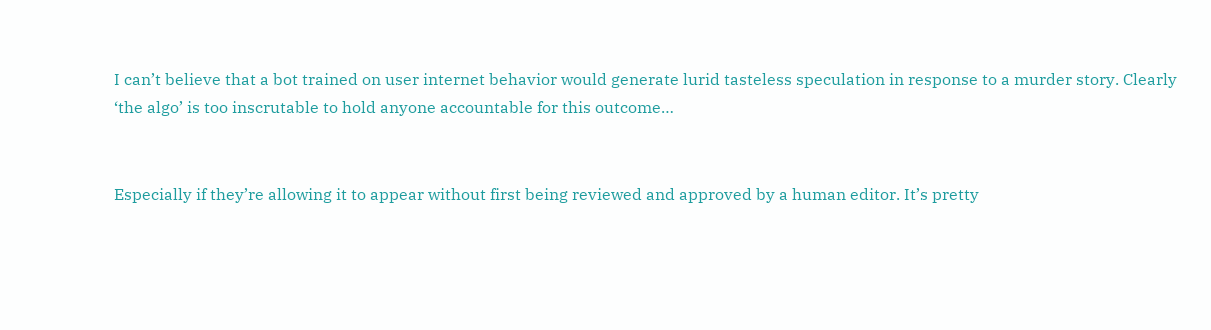I can’t believe that a bot trained on user internet behavior would generate lurid tasteless speculation in response to a murder story. Clearly ‘the algo’ is too inscrutable to hold anyone accountable for this outcome…


Especially if they’re allowing it to appear without first being reviewed and approved by a human editor. It’s pretty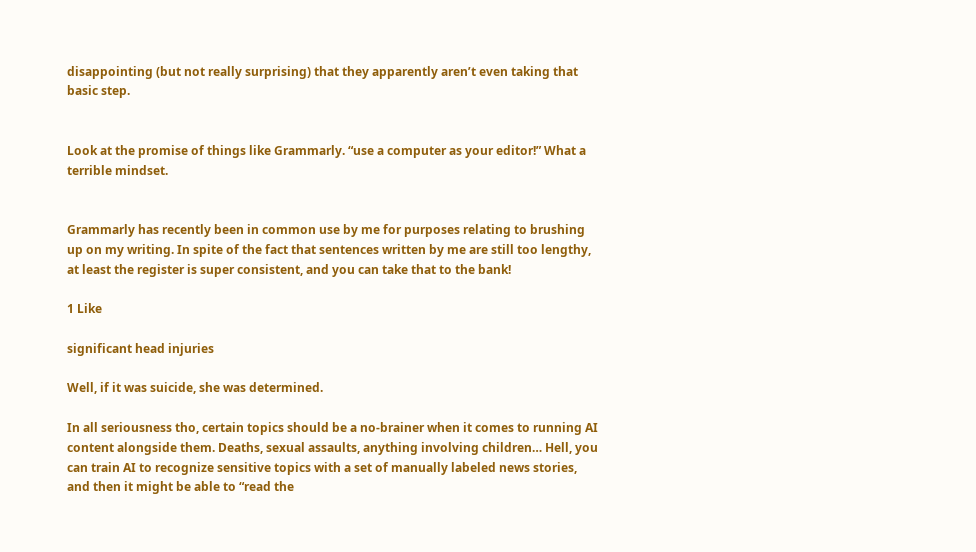disappointing (but not really surprising) that they apparently aren’t even taking that basic step.


Look at the promise of things like Grammarly. “use a computer as your editor!” What a terrible mindset.


Grammarly has recently been in common use by me for purposes relating to brushing up on my writing. In spite of the fact that sentences written by me are still too lengthy, at least the register is super consistent, and you can take that to the bank!

1 Like

significant head injuries

Well, if it was suicide, she was determined.

In all seriousness tho, certain topics should be a no-brainer when it comes to running AI content alongside them. Deaths, sexual assaults, anything involving children… Hell, you can train AI to recognize sensitive topics with a set of manually labeled news stories, and then it might be able to “read the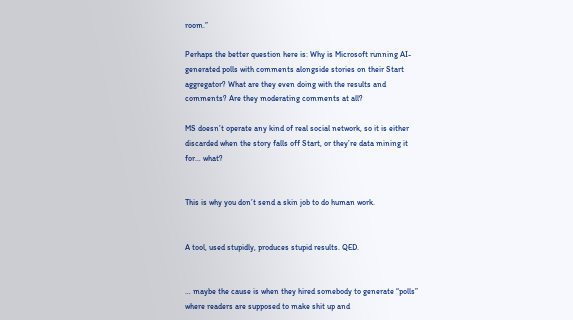room.”

Perhaps the better question here is: Why is Microsoft running AI-generated polls with comments alongside stories on their Start aggregator? What are they even doing with the results and comments? Are they moderating comments at all?

MS doesn’t operate any kind of real social network, so it is either discarded when the story falls off Start, or they’re data mining it for… what?


This is why you don’t send a skin job to do human work.


A tool, used stupidly, produces stupid results. QED.


… maybe the cause is when they hired somebody to generate “polls” where readers are supposed to make shit up and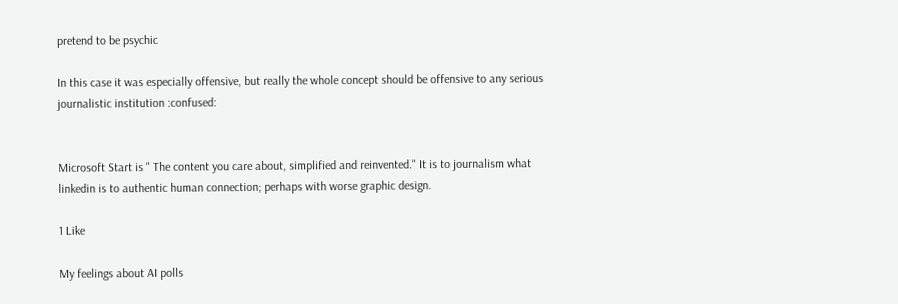pretend to be psychic

In this case it was especially offensive, but really the whole concept should be offensive to any serious journalistic institution :confused:


Microsoft Start is " The content you care about, simplified and reinvented." It is to journalism what linkedin is to authentic human connection; perhaps with worse graphic design.

1 Like

My feelings about AI polls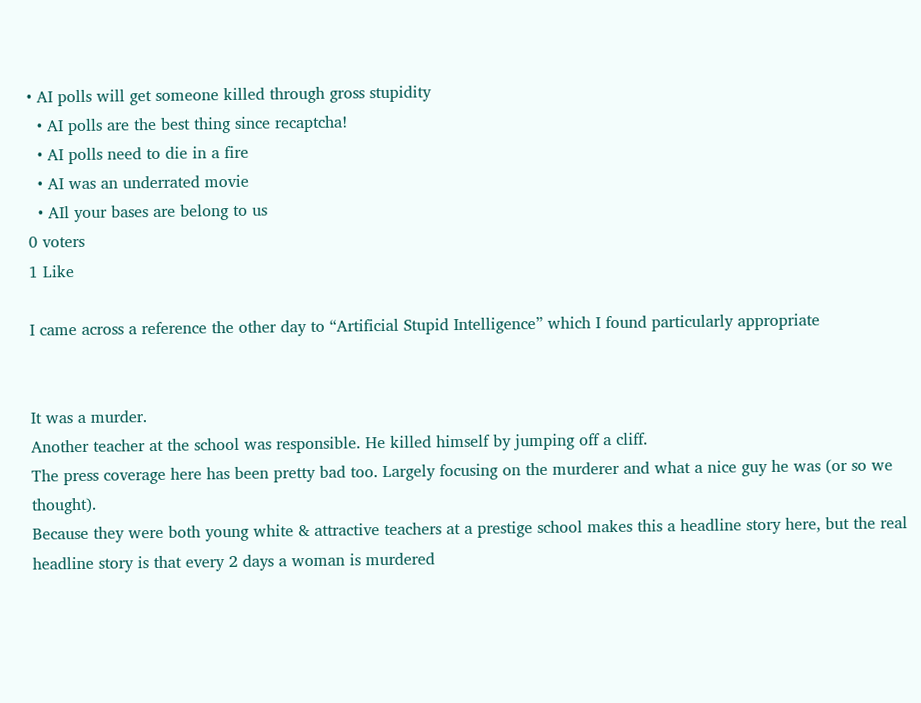• AI polls will get someone killed through gross stupidity
  • AI polls are the best thing since recaptcha!
  • AI polls need to die in a fire
  • AI was an underrated movie
  • AIl your bases are belong to us
0 voters
1 Like

I came across a reference the other day to “Artificial Stupid Intelligence” which I found particularly appropriate


It was a murder.
Another teacher at the school was responsible. He killed himself by jumping off a cliff.
The press coverage here has been pretty bad too. Largely focusing on the murderer and what a nice guy he was (or so we thought).
Because they were both young white & attractive teachers at a prestige school makes this a headline story here, but the real headline story is that every 2 days a woman is murdered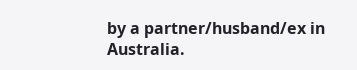by a partner/husband/ex in Australia.